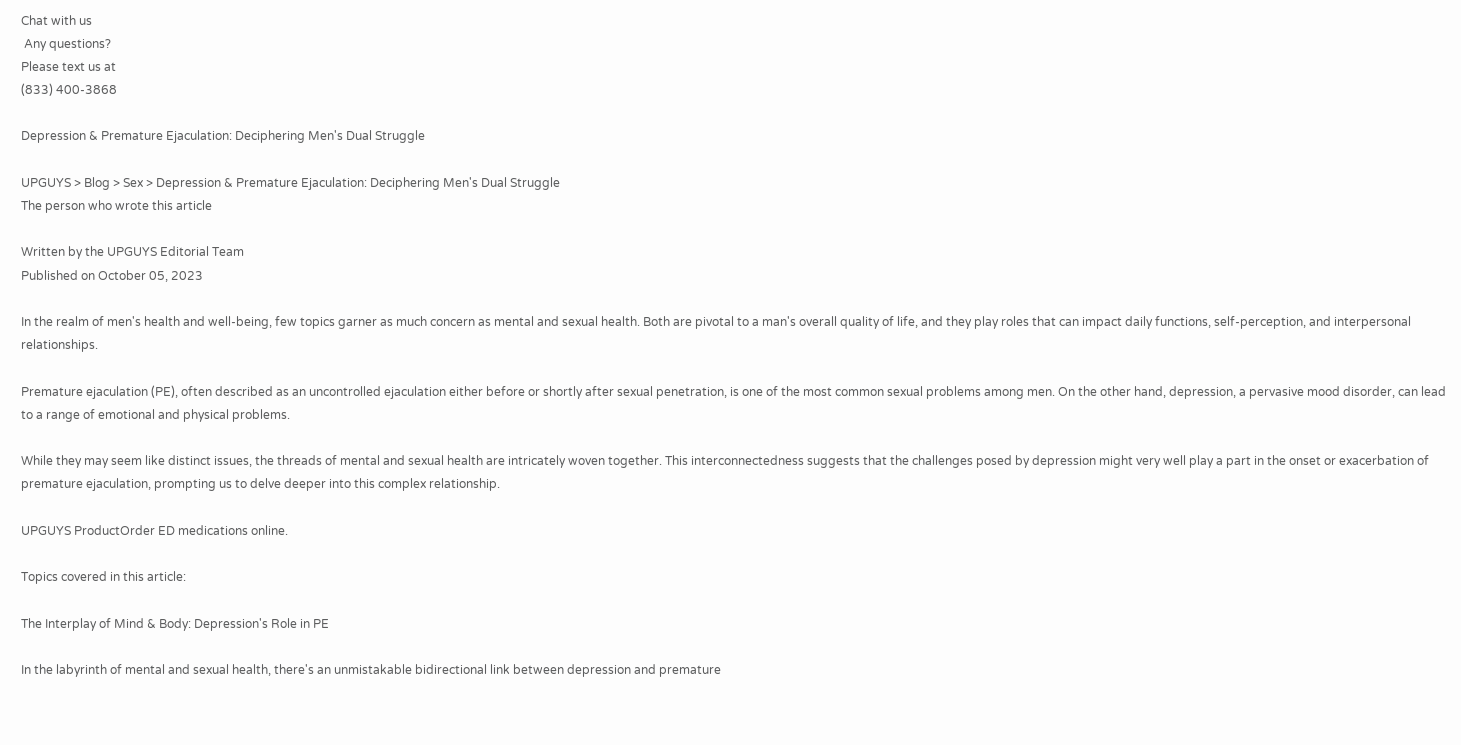Chat with us
 Any questions?
Please text us at
(833) 400-3868

Depression & Premature Ejaculation: Deciphering Men's Dual Struggle

UPGUYS > Blog > Sex > Depression & Premature Ejaculation: Deciphering Men's Dual Struggle
The person who wrote this article

Written by the UPGUYS Editorial Team
Published on October 05, 2023

In the realm of men's health and well-being, few topics garner as much concern as mental and sexual health. Both are pivotal to a man's overall quality of life, and they play roles that can impact daily functions, self-perception, and interpersonal relationships.

Premature ejaculation (PE), often described as an uncontrolled ejaculation either before or shortly after sexual penetration, is one of the most common sexual problems among men. On the other hand, depression, a pervasive mood disorder, can lead to a range of emotional and physical problems.

While they may seem like distinct issues, the threads of mental and sexual health are intricately woven together. This interconnectedness suggests that the challenges posed by depression might very well play a part in the onset or exacerbation of premature ejaculation, prompting us to delve deeper into this complex relationship.

UPGUYS ProductOrder ED medications online.

Topics covered in this article:

The Interplay of Mind & Body: Depression's Role in PE

In the labyrinth of mental and sexual health, there's an unmistakable bidirectional link between depression and premature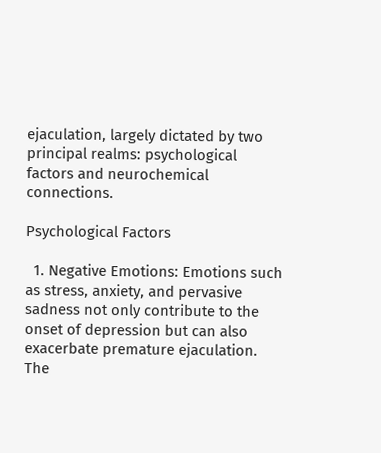ejaculation, largely dictated by two principal realms: psychological factors and neurochemical connections.

Psychological Factors

  1. Negative Emotions: Emotions such as stress, anxiety, and pervasive sadness not only contribute to the onset of depression but can also exacerbate premature ejaculation. The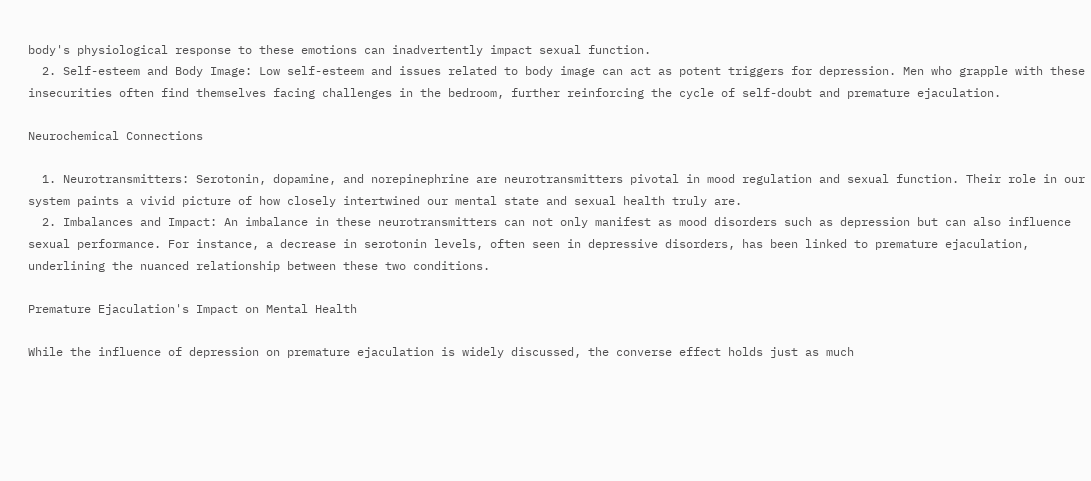body's physiological response to these emotions can inadvertently impact sexual function.
  2. Self-esteem and Body Image: Low self-esteem and issues related to body image can act as potent triggers for depression. Men who grapple with these insecurities often find themselves facing challenges in the bedroom, further reinforcing the cycle of self-doubt and premature ejaculation.

Neurochemical Connections

  1. Neurotransmitters: Serotonin, dopamine, and norepinephrine are neurotransmitters pivotal in mood regulation and sexual function. Their role in our system paints a vivid picture of how closely intertwined our mental state and sexual health truly are.
  2. Imbalances and Impact: An imbalance in these neurotransmitters can not only manifest as mood disorders such as depression but can also influence sexual performance. For instance, a decrease in serotonin levels, often seen in depressive disorders, has been linked to premature ejaculation, underlining the nuanced relationship between these two conditions.

Premature Ejaculation's Impact on Mental Health

While the influence of depression on premature ejaculation is widely discussed, the converse effect holds just as much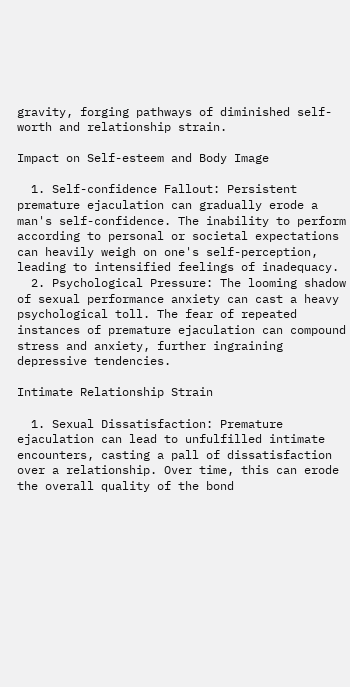gravity, forging pathways of diminished self-worth and relationship strain.

Impact on Self-esteem and Body Image

  1. Self-confidence Fallout: Persistent premature ejaculation can gradually erode a man's self-confidence. The inability to perform according to personal or societal expectations can heavily weigh on one's self-perception, leading to intensified feelings of inadequacy.
  2. Psychological Pressure: The looming shadow of sexual performance anxiety can cast a heavy psychological toll. The fear of repeated instances of premature ejaculation can compound stress and anxiety, further ingraining depressive tendencies.

Intimate Relationship Strain

  1. Sexual Dissatisfaction: Premature ejaculation can lead to unfulfilled intimate encounters, casting a pall of dissatisfaction over a relationship. Over time, this can erode the overall quality of the bond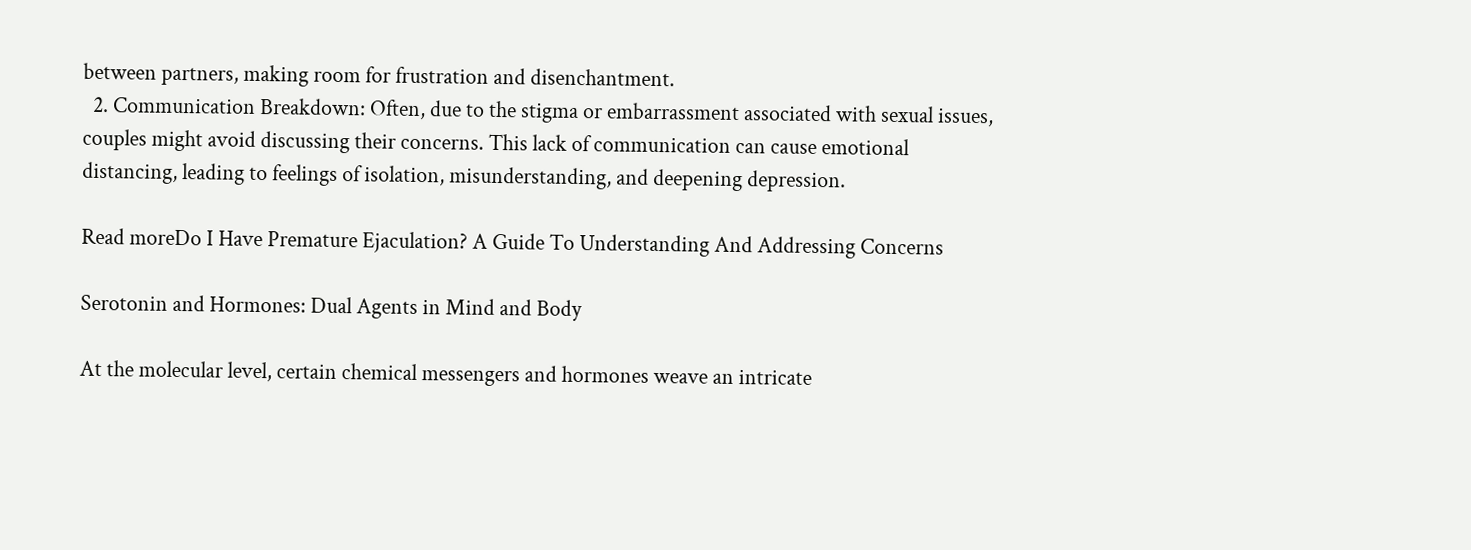between partners, making room for frustration and disenchantment.
  2. Communication Breakdown: Often, due to the stigma or embarrassment associated with sexual issues, couples might avoid discussing their concerns. This lack of communication can cause emotional distancing, leading to feelings of isolation, misunderstanding, and deepening depression.

Read moreDo I Have Premature Ejaculation? A Guide To Understanding And Addressing Concerns

Serotonin and Hormones: Dual Agents in Mind and Body

At the molecular level, certain chemical messengers and hormones weave an intricate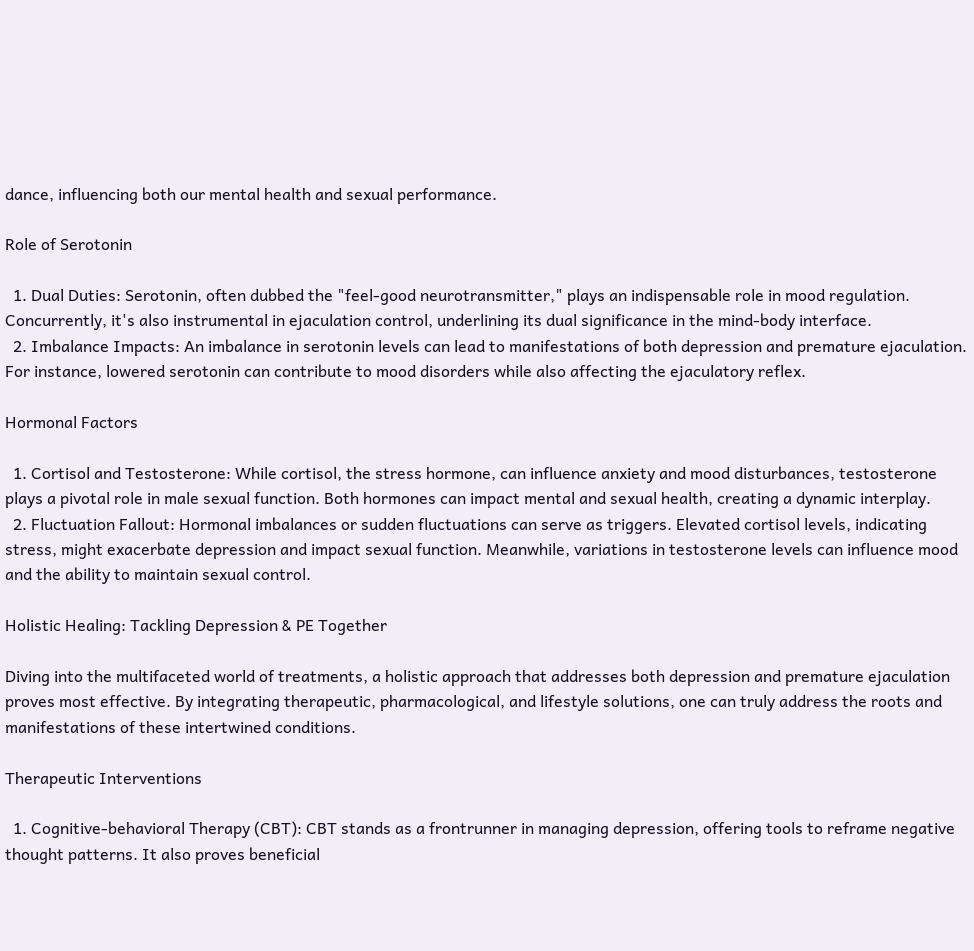dance, influencing both our mental health and sexual performance.

Role of Serotonin

  1. Dual Duties: Serotonin, often dubbed the "feel-good neurotransmitter," plays an indispensable role in mood regulation. Concurrently, it's also instrumental in ejaculation control, underlining its dual significance in the mind-body interface.
  2. Imbalance Impacts: An imbalance in serotonin levels can lead to manifestations of both depression and premature ejaculation. For instance, lowered serotonin can contribute to mood disorders while also affecting the ejaculatory reflex.

Hormonal Factors

  1. Cortisol and Testosterone: While cortisol, the stress hormone, can influence anxiety and mood disturbances, testosterone plays a pivotal role in male sexual function. Both hormones can impact mental and sexual health, creating a dynamic interplay.
  2. Fluctuation Fallout: Hormonal imbalances or sudden fluctuations can serve as triggers. Elevated cortisol levels, indicating stress, might exacerbate depression and impact sexual function. Meanwhile, variations in testosterone levels can influence mood and the ability to maintain sexual control.

Holistic Healing: Tackling Depression & PE Together

Diving into the multifaceted world of treatments, a holistic approach that addresses both depression and premature ejaculation proves most effective. By integrating therapeutic, pharmacological, and lifestyle solutions, one can truly address the roots and manifestations of these intertwined conditions.

Therapeutic Interventions

  1. Cognitive-behavioral Therapy (CBT): CBT stands as a frontrunner in managing depression, offering tools to reframe negative thought patterns. It also proves beneficial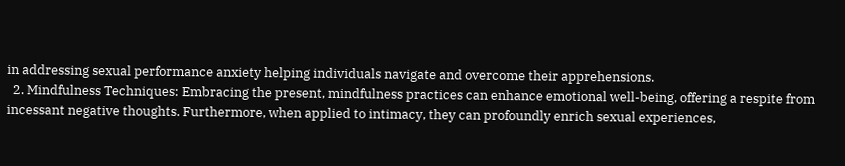in addressing sexual performance anxiety helping individuals navigate and overcome their apprehensions.
  2. Mindfulness Techniques: Embracing the present, mindfulness practices can enhance emotional well-being, offering a respite from incessant negative thoughts. Furthermore, when applied to intimacy, they can profoundly enrich sexual experiences,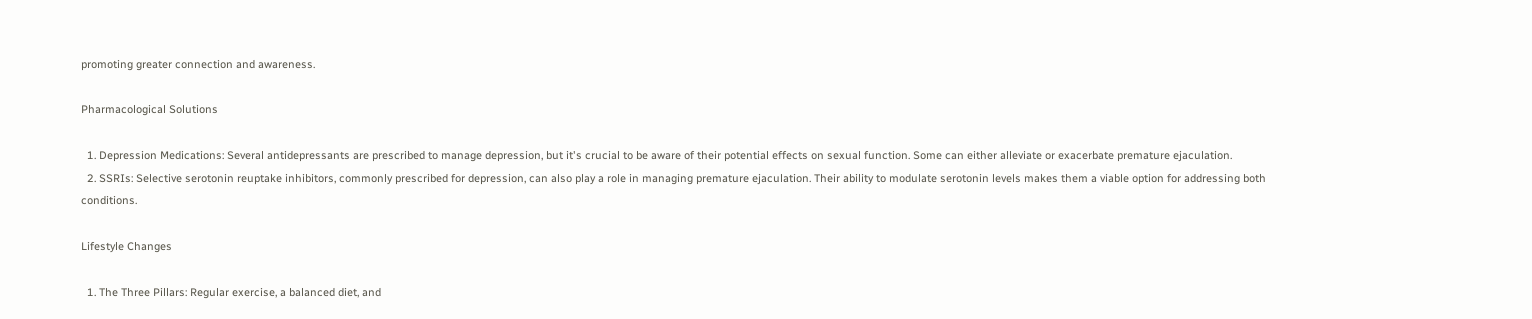promoting greater connection and awareness.

Pharmacological Solutions

  1. Depression Medications: Several antidepressants are prescribed to manage depression, but it's crucial to be aware of their potential effects on sexual function. Some can either alleviate or exacerbate premature ejaculation.
  2. SSRIs: Selective serotonin reuptake inhibitors, commonly prescribed for depression, can also play a role in managing premature ejaculation. Their ability to modulate serotonin levels makes them a viable option for addressing both conditions.

Lifestyle Changes

  1. The Three Pillars: Regular exercise, a balanced diet, and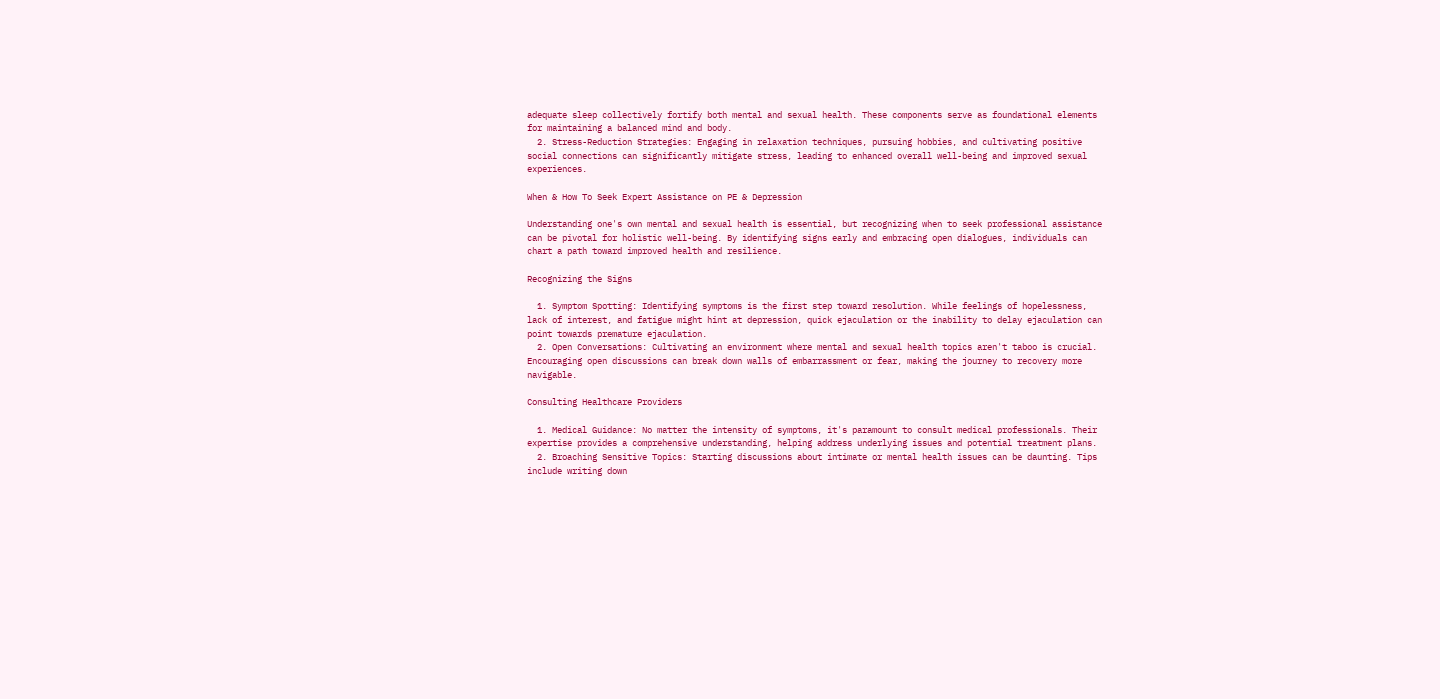adequate sleep collectively fortify both mental and sexual health. These components serve as foundational elements for maintaining a balanced mind and body.
  2. Stress-Reduction Strategies: Engaging in relaxation techniques, pursuing hobbies, and cultivating positive social connections can significantly mitigate stress, leading to enhanced overall well-being and improved sexual experiences.

When & How To Seek Expert Assistance on PE & Depression

Understanding one's own mental and sexual health is essential, but recognizing when to seek professional assistance can be pivotal for holistic well-being. By identifying signs early and embracing open dialogues, individuals can chart a path toward improved health and resilience.

Recognizing the Signs

  1. Symptom Spotting: Identifying symptoms is the first step toward resolution. While feelings of hopelessness, lack of interest, and fatigue might hint at depression, quick ejaculation or the inability to delay ejaculation can point towards premature ejaculation.
  2. Open Conversations: Cultivating an environment where mental and sexual health topics aren't taboo is crucial. Encouraging open discussions can break down walls of embarrassment or fear, making the journey to recovery more navigable.

Consulting Healthcare Providers

  1. Medical Guidance: No matter the intensity of symptoms, it's paramount to consult medical professionals. Their expertise provides a comprehensive understanding, helping address underlying issues and potential treatment plans.
  2. Broaching Sensitive Topics: Starting discussions about intimate or mental health issues can be daunting. Tips include writing down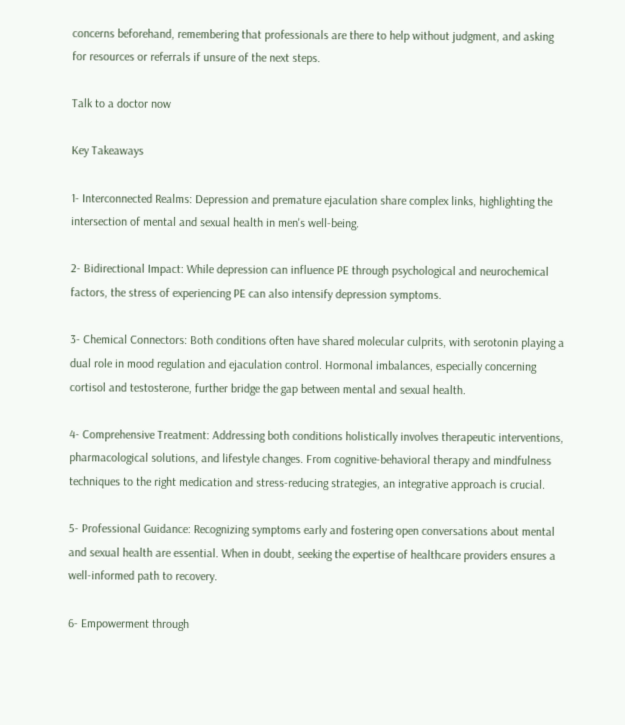concerns beforehand, remembering that professionals are there to help without judgment, and asking for resources or referrals if unsure of the next steps.

Talk to a doctor now

Key Takeaways

1- Interconnected Realms: Depression and premature ejaculation share complex links, highlighting the intersection of mental and sexual health in men's well-being.

2- Bidirectional Impact: While depression can influence PE through psychological and neurochemical factors, the stress of experiencing PE can also intensify depression symptoms.

3- Chemical Connectors: Both conditions often have shared molecular culprits, with serotonin playing a dual role in mood regulation and ejaculation control. Hormonal imbalances, especially concerning cortisol and testosterone, further bridge the gap between mental and sexual health.

4- Comprehensive Treatment: Addressing both conditions holistically involves therapeutic interventions, pharmacological solutions, and lifestyle changes. From cognitive-behavioral therapy and mindfulness techniques to the right medication and stress-reducing strategies, an integrative approach is crucial.

5- Professional Guidance: Recognizing symptoms early and fostering open conversations about mental and sexual health are essential. When in doubt, seeking the expertise of healthcare providers ensures a well-informed path to recovery.

6- Empowerment through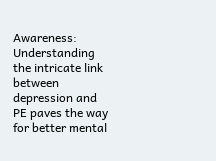Awareness: Understanding the intricate link between depression and PE paves the way for better mental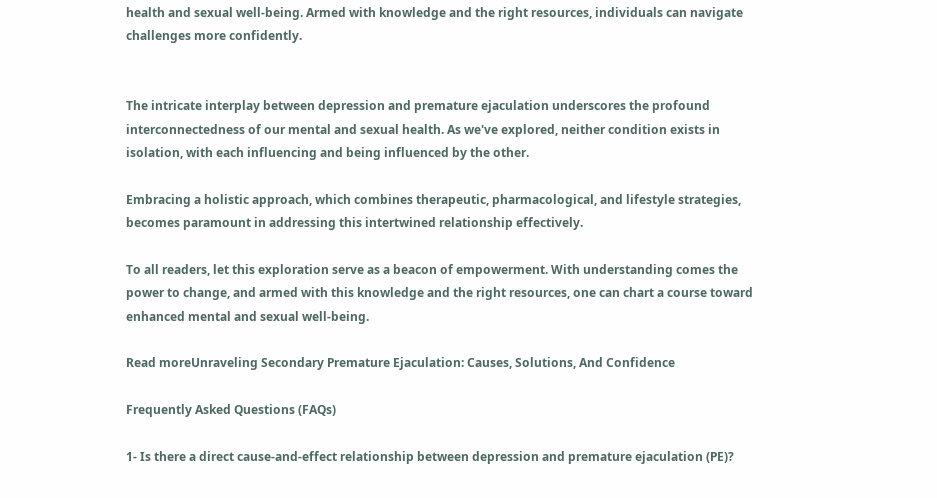health and sexual well-being. Armed with knowledge and the right resources, individuals can navigate challenges more confidently.


The intricate interplay between depression and premature ejaculation underscores the profound interconnectedness of our mental and sexual health. As we've explored, neither condition exists in isolation, with each influencing and being influenced by the other.

Embracing a holistic approach, which combines therapeutic, pharmacological, and lifestyle strategies, becomes paramount in addressing this intertwined relationship effectively.

To all readers, let this exploration serve as a beacon of empowerment. With understanding comes the power to change, and armed with this knowledge and the right resources, one can chart a course toward enhanced mental and sexual well-being.

Read moreUnraveling Secondary Premature Ejaculation: Causes, Solutions, And Confidence

Frequently Asked Questions (FAQs)

1- Is there a direct cause-and-effect relationship between depression and premature ejaculation (PE)?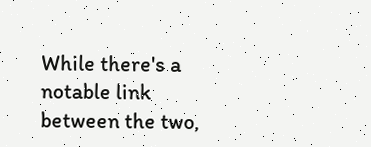While there's a notable link between the two,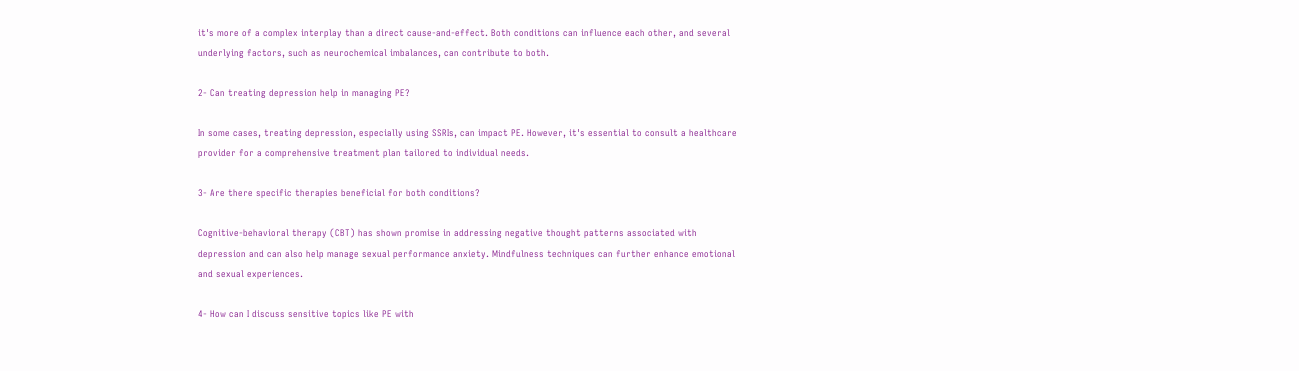it's more of a complex interplay than a direct cause-and-effect. Both conditions can influence each other, and several underlying factors, such as neurochemical imbalances, can contribute to both.

2- Can treating depression help in managing PE?

In some cases, treating depression, especially using SSRIs, can impact PE. However, it's essential to consult a healthcare provider for a comprehensive treatment plan tailored to individual needs.

3- Are there specific therapies beneficial for both conditions?

Cognitive-behavioral therapy (CBT) has shown promise in addressing negative thought patterns associated with depression and can also help manage sexual performance anxiety. Mindfulness techniques can further enhance emotional and sexual experiences.

4- How can I discuss sensitive topics like PE with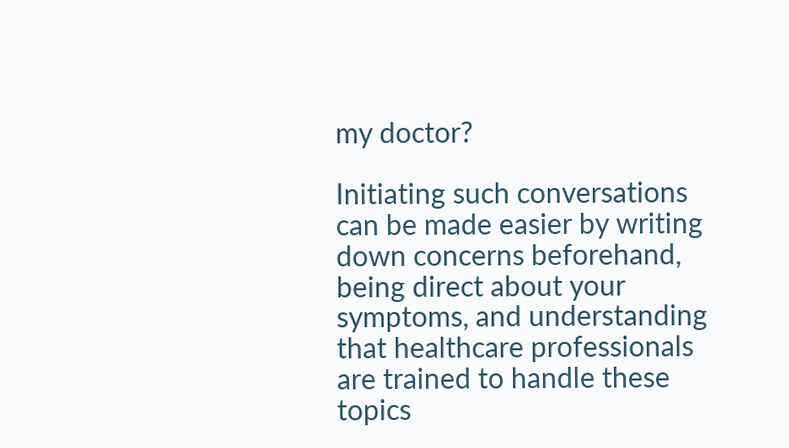my doctor?

Initiating such conversations can be made easier by writing down concerns beforehand, being direct about your symptoms, and understanding that healthcare professionals are trained to handle these topics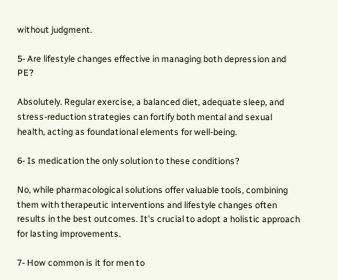without judgment.

5- Are lifestyle changes effective in managing both depression and PE?

Absolutely. Regular exercise, a balanced diet, adequate sleep, and stress-reduction strategies can fortify both mental and sexual health, acting as foundational elements for well-being.

6- Is medication the only solution to these conditions?

No, while pharmacological solutions offer valuable tools, combining them with therapeutic interventions and lifestyle changes often results in the best outcomes. It's crucial to adopt a holistic approach for lasting improvements.

7- How common is it for men to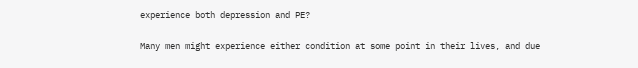experience both depression and PE?

Many men might experience either condition at some point in their lives, and due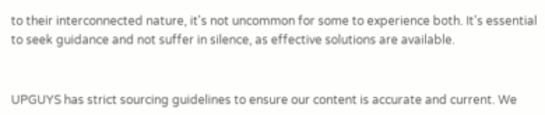to their interconnected nature, it's not uncommon for some to experience both. It's essential to seek guidance and not suffer in silence, as effective solutions are available.


UPGUYS has strict sourcing guidelines to ensure our content is accurate and current. We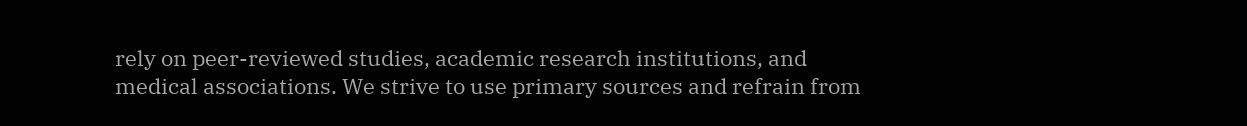rely on peer-reviewed studies, academic research institutions, and medical associations. We strive to use primary sources and refrain from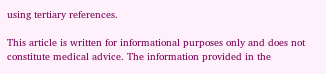using tertiary references.

This article is written for informational purposes only and does not constitute medical advice. The information provided in the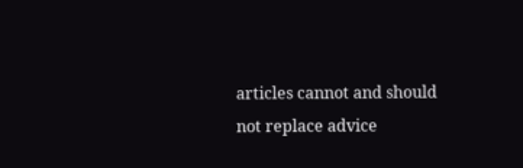articles cannot and should not replace advice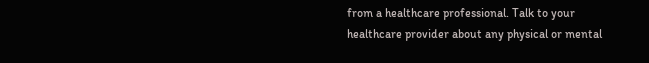from a healthcare professional. Talk to your healthcare provider about any physical or mental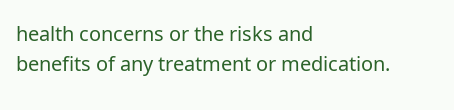health concerns or the risks and benefits of any treatment or medication.